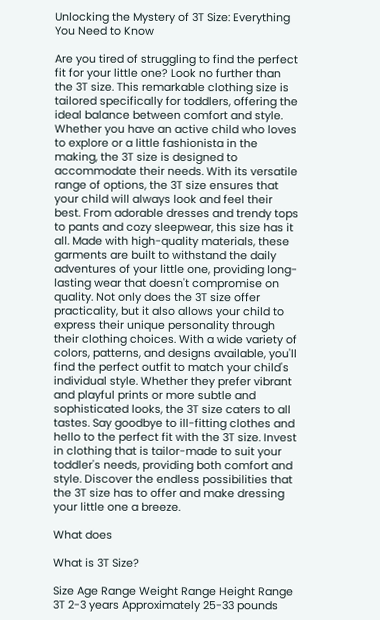Unlocking the Mystery of 3T Size: Everything You Need to Know

Are you tired of struggling to find the perfect fit for your little one? Look no further than the 3T size. This remarkable clothing size is tailored specifically for toddlers, offering the ideal balance between comfort and style. Whether you have an active child who loves to explore or a little fashionista in the making, the 3T size is designed to accommodate their needs. With its versatile range of options, the 3T size ensures that your child will always look and feel their best. From adorable dresses and trendy tops to pants and cozy sleepwear, this size has it all. Made with high-quality materials, these garments are built to withstand the daily adventures of your little one, providing long-lasting wear that doesn't compromise on quality. Not only does the 3T size offer practicality, but it also allows your child to express their unique personality through their clothing choices. With a wide variety of colors, patterns, and designs available, you'll find the perfect outfit to match your child's individual style. Whether they prefer vibrant and playful prints or more subtle and sophisticated looks, the 3T size caters to all tastes. Say goodbye to ill-fitting clothes and hello to the perfect fit with the 3T size. Invest in clothing that is tailor-made to suit your toddler's needs, providing both comfort and style. Discover the endless possibilities that the 3T size has to offer and make dressing your little one a breeze.

What does

What is 3T Size?

Size Age Range Weight Range Height Range
3T 2-3 years Approximately 25-33 pounds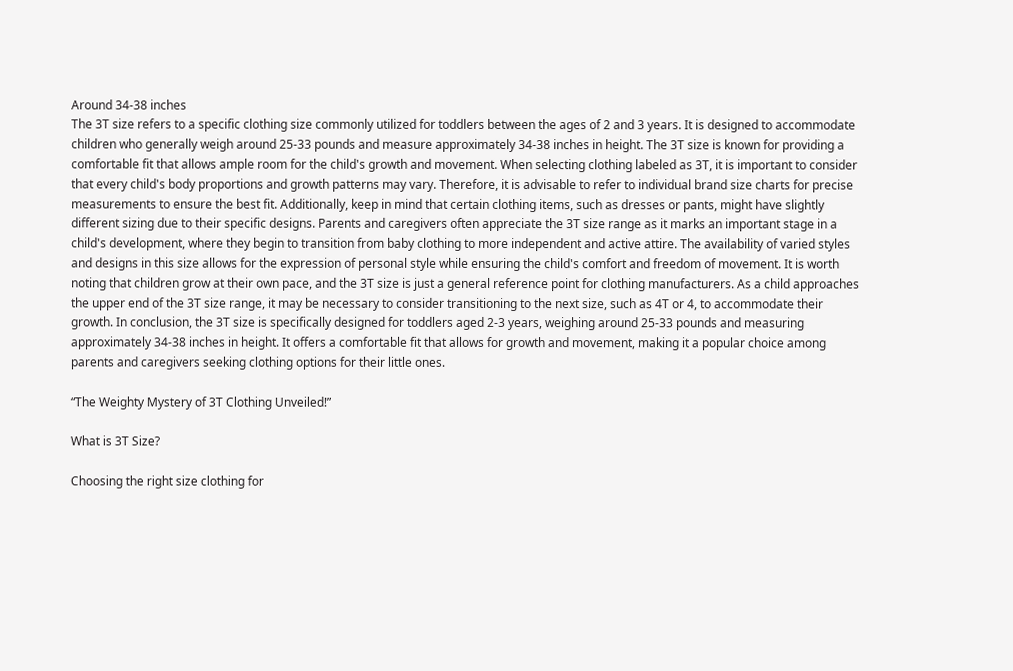Around 34-38 inches
The 3T size refers to a specific clothing size commonly utilized for toddlers between the ages of 2 and 3 years. It is designed to accommodate children who generally weigh around 25-33 pounds and measure approximately 34-38 inches in height. The 3T size is known for providing a comfortable fit that allows ample room for the child's growth and movement. When selecting clothing labeled as 3T, it is important to consider that every child's body proportions and growth patterns may vary. Therefore, it is advisable to refer to individual brand size charts for precise measurements to ensure the best fit. Additionally, keep in mind that certain clothing items, such as dresses or pants, might have slightly different sizing due to their specific designs. Parents and caregivers often appreciate the 3T size range as it marks an important stage in a child's development, where they begin to transition from baby clothing to more independent and active attire. The availability of varied styles and designs in this size allows for the expression of personal style while ensuring the child's comfort and freedom of movement. It is worth noting that children grow at their own pace, and the 3T size is just a general reference point for clothing manufacturers. As a child approaches the upper end of the 3T size range, it may be necessary to consider transitioning to the next size, such as 4T or 4, to accommodate their growth. In conclusion, the 3T size is specifically designed for toddlers aged 2-3 years, weighing around 25-33 pounds and measuring approximately 34-38 inches in height. It offers a comfortable fit that allows for growth and movement, making it a popular choice among parents and caregivers seeking clothing options for their little ones.

“The Weighty Mystery of 3T Clothing Unveiled!”

What is 3T Size?

Choosing the right size clothing for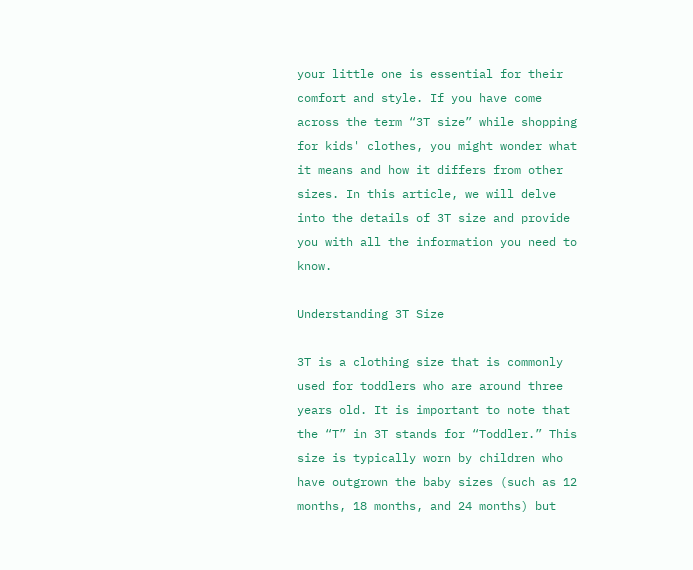your little one is essential for their comfort and style. If you have come across the term “3T size” while shopping for kids' clothes, you might wonder what it means and how it differs from other sizes. In this article, we will delve into the details of 3T size and provide you with all the information you need to know.

Understanding 3T Size

3T is a clothing size that is commonly used for toddlers who are around three years old. It is important to note that the “T” in 3T stands for “Toddler.” This size is typically worn by children who have outgrown the baby sizes (such as 12 months, 18 months, and 24 months) but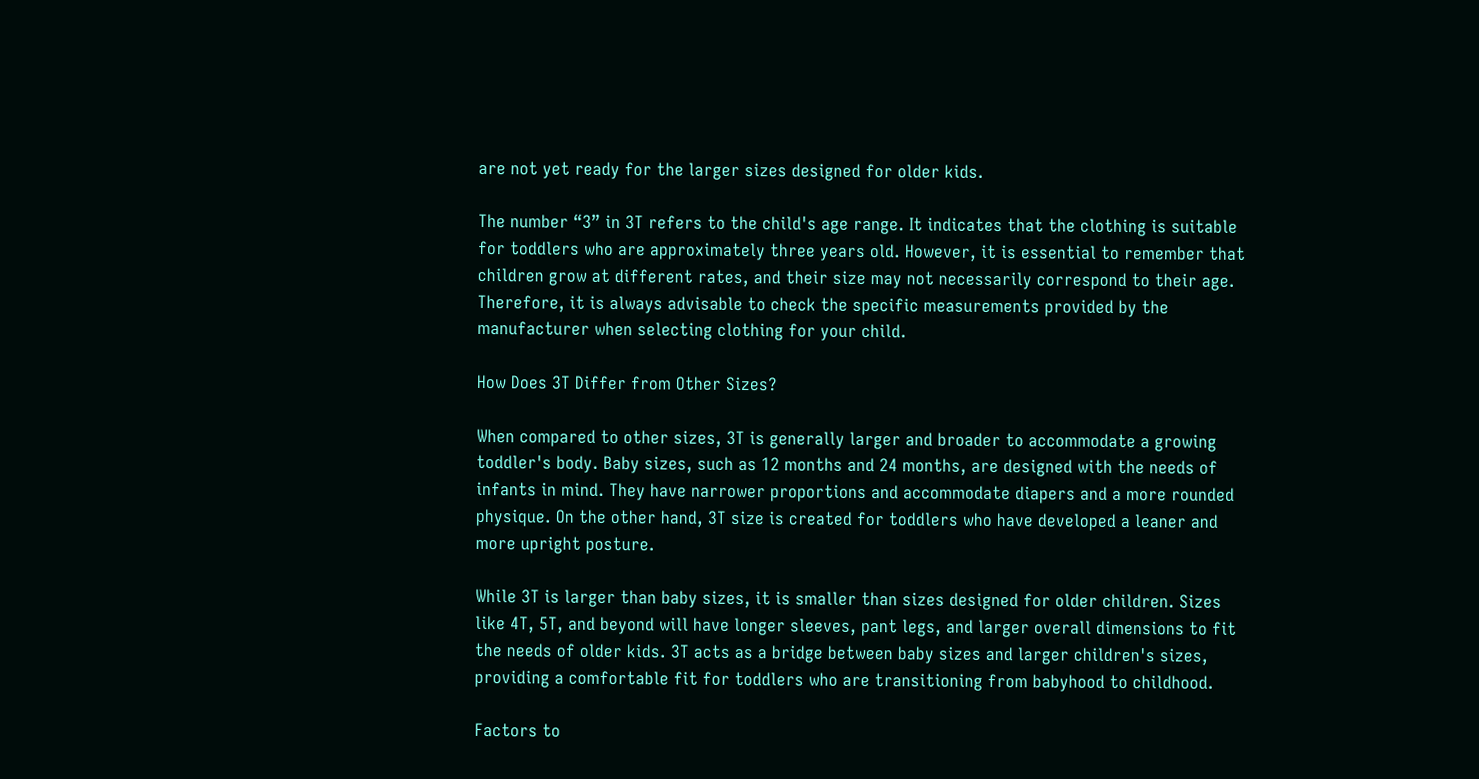are not yet ready for the larger sizes designed for older kids.

The number “3” in 3T refers to the child's age range. It indicates that the clothing is suitable for toddlers who are approximately three years old. However, it is essential to remember that children grow at different rates, and their size may not necessarily correspond to their age. Therefore, it is always advisable to check the specific measurements provided by the manufacturer when selecting clothing for your child.

How Does 3T Differ from Other Sizes?

When compared to other sizes, 3T is generally larger and broader to accommodate a growing toddler's body. Baby sizes, such as 12 months and 24 months, are designed with the needs of infants in mind. They have narrower proportions and accommodate diapers and a more rounded physique. On the other hand, 3T size is created for toddlers who have developed a leaner and more upright posture.

While 3T is larger than baby sizes, it is smaller than sizes designed for older children. Sizes like 4T, 5T, and beyond will have longer sleeves, pant legs, and larger overall dimensions to fit the needs of older kids. 3T acts as a bridge between baby sizes and larger children's sizes, providing a comfortable fit for toddlers who are transitioning from babyhood to childhood.

Factors to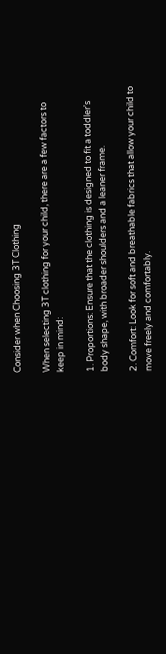Consider when Choosing 3T Clothing

When selecting 3T clothing for your child, there are a few factors to keep in mind:

1. Proportions: Ensure that the clothing is designed to fit a toddler's body shape, with broader shoulders and a leaner frame.

2. Comfort: Look for soft and breathable fabrics that allow your child to move freely and comfortably.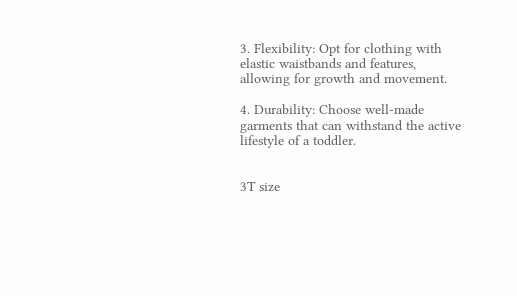3. Flexibility: Opt for clothing with elastic waistbands and features, allowing for growth and movement.

4. Durability: Choose well-made garments that can withstand the active lifestyle of a toddler.


3T size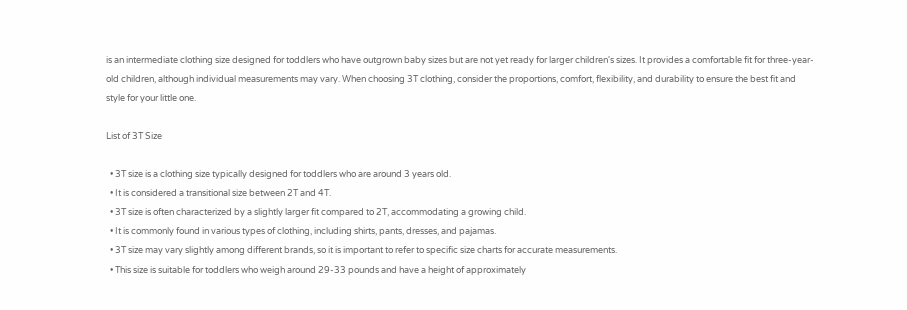is an intermediate clothing size designed for toddlers who have outgrown baby sizes but are not yet ready for larger children's sizes. It provides a comfortable fit for three-year-old children, although individual measurements may vary. When choosing 3T clothing, consider the proportions, comfort, flexibility, and durability to ensure the best fit and style for your little one.

List of 3T Size

  • 3T size is a clothing size typically designed for toddlers who are around 3 years old.
  • It is considered a transitional size between 2T and 4T.
  • 3T size is often characterized by a slightly larger fit compared to 2T, accommodating a growing child.
  • It is commonly found in various types of clothing, including shirts, pants, dresses, and pajamas.
  • 3T size may vary slightly among different brands, so it is important to refer to specific size charts for accurate measurements.
  • This size is suitable for toddlers who weigh around 29-33 pounds and have a height of approximately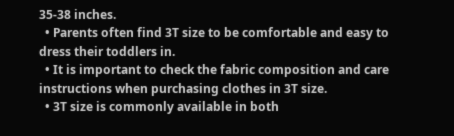35-38 inches.
  • Parents often find 3T size to be comfortable and easy to dress their toddlers in.
  • It is important to check the fabric composition and care instructions when purchasing clothes in 3T size.
  • 3T size is commonly available in both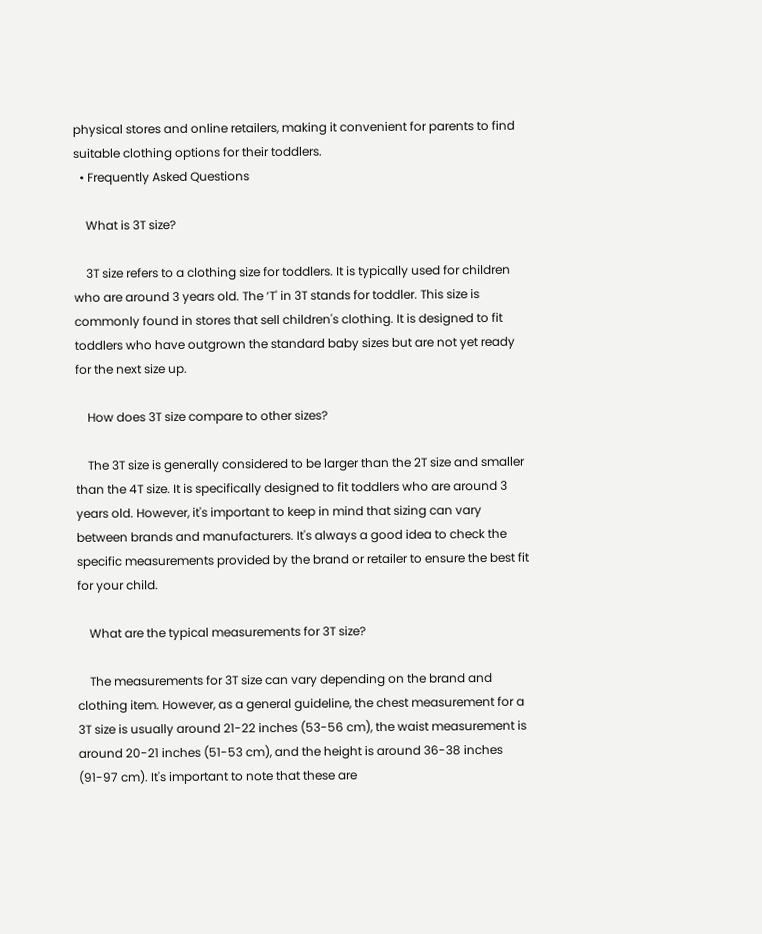physical stores and online retailers, making it convenient for parents to find suitable clothing options for their toddlers.
  • Frequently Asked Questions

    What is 3T size?

    3T size refers to a clothing size for toddlers. It is typically used for children who are around 3 years old. The ‘T' in 3T stands for toddler. This size is commonly found in stores that sell children's clothing. It is designed to fit toddlers who have outgrown the standard baby sizes but are not yet ready for the next size up.

    How does 3T size compare to other sizes?

    The 3T size is generally considered to be larger than the 2T size and smaller than the 4T size. It is specifically designed to fit toddlers who are around 3 years old. However, it's important to keep in mind that sizing can vary between brands and manufacturers. It's always a good idea to check the specific measurements provided by the brand or retailer to ensure the best fit for your child.

    What are the typical measurements for 3T size?

    The measurements for 3T size can vary depending on the brand and clothing item. However, as a general guideline, the chest measurement for a 3T size is usually around 21-22 inches (53-56 cm), the waist measurement is around 20-21 inches (51-53 cm), and the height is around 36-38 inches (91-97 cm). It's important to note that these are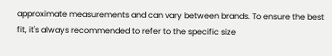approximate measurements and can vary between brands. To ensure the best fit, it's always recommended to refer to the specific size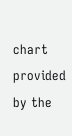chart provided by the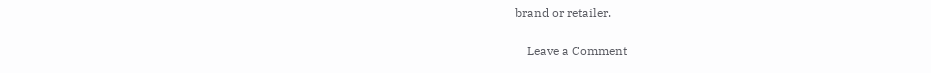brand or retailer.

    Leave a Comment